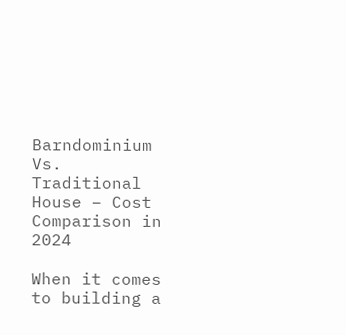Barndominium Vs. Traditional House – Cost Comparison in 2024

When it comes to building a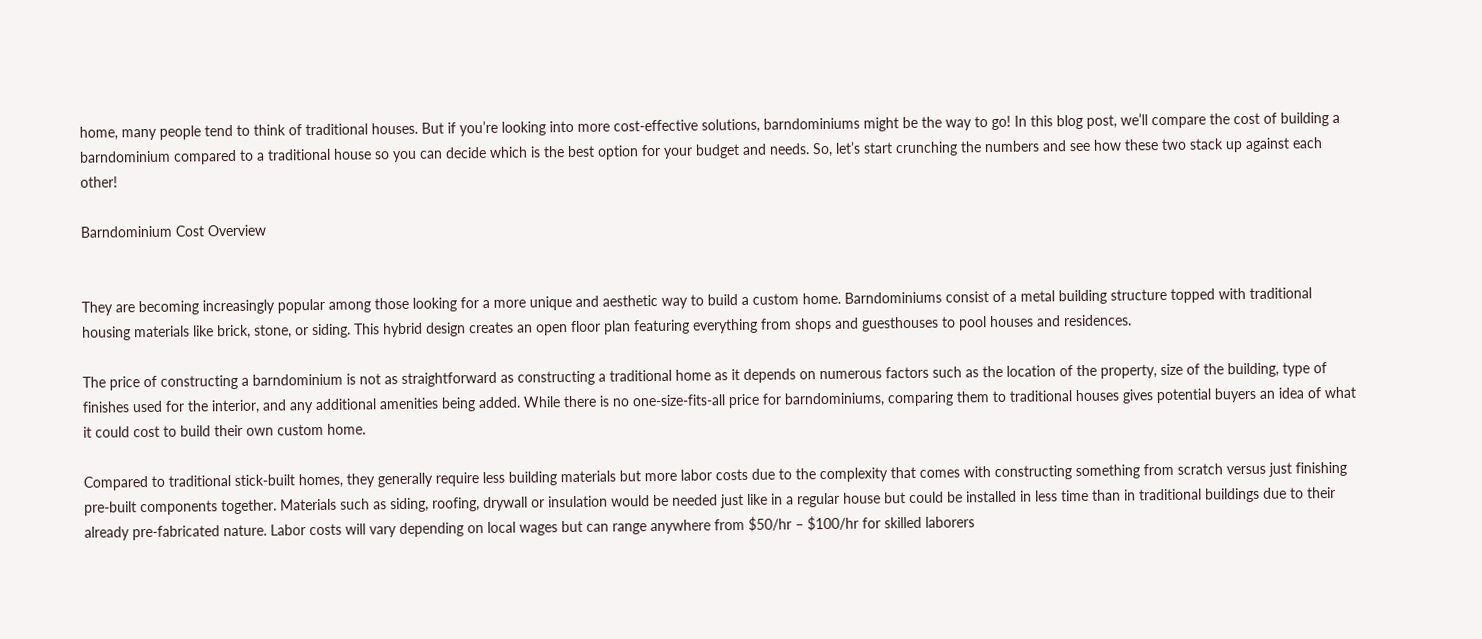home, many people tend to think of traditional houses. But if you’re looking into more cost-effective solutions, barndominiums might be the way to go! In this blog post, we’ll compare the cost of building a barndominium compared to a traditional house so you can decide which is the best option for your budget and needs. So, let’s start crunching the numbers and see how these two stack up against each other!

Barndominium Cost Overview


They are becoming increasingly popular among those looking for a more unique and aesthetic way to build a custom home. Barndominiums consist of a metal building structure topped with traditional housing materials like brick, stone, or siding. This hybrid design creates an open floor plan featuring everything from shops and guesthouses to pool houses and residences.

The price of constructing a barndominium is not as straightforward as constructing a traditional home as it depends on numerous factors such as the location of the property, size of the building, type of finishes used for the interior, and any additional amenities being added. While there is no one-size-fits-all price for barndominiums, comparing them to traditional houses gives potential buyers an idea of what it could cost to build their own custom home.

Compared to traditional stick-built homes, they generally require less building materials but more labor costs due to the complexity that comes with constructing something from scratch versus just finishing pre-built components together. Materials such as siding, roofing, drywall or insulation would be needed just like in a regular house but could be installed in less time than in traditional buildings due to their already pre-fabricated nature. Labor costs will vary depending on local wages but can range anywhere from $50/hr – $100/hr for skilled laborers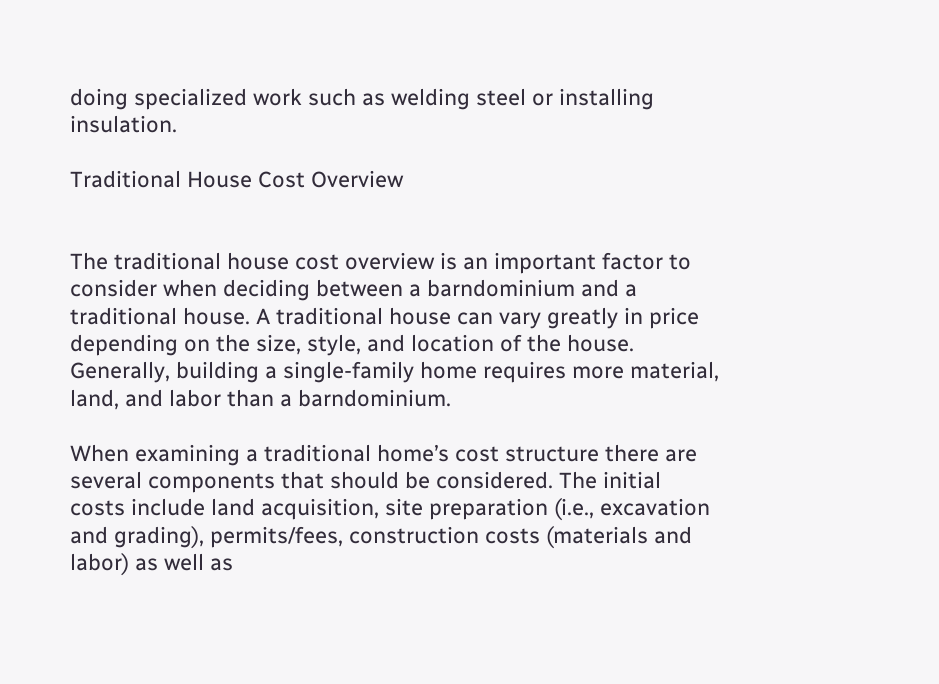doing specialized work such as welding steel or installing insulation.

Traditional House Cost Overview


The traditional house cost overview is an important factor to consider when deciding between a barndominium and a traditional house. A traditional house can vary greatly in price depending on the size, style, and location of the house. Generally, building a single-family home requires more material, land, and labor than a barndominium.

When examining a traditional home’s cost structure there are several components that should be considered. The initial costs include land acquisition, site preparation (i.e., excavation and grading), permits/fees, construction costs (materials and labor) as well as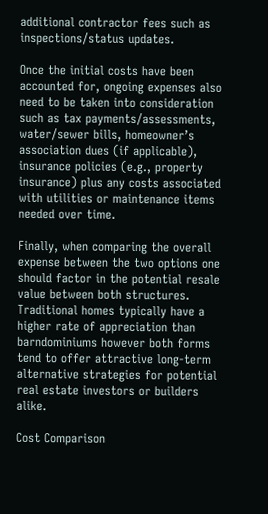additional contractor fees such as inspections/status updates.

Once the initial costs have been accounted for, ongoing expenses also need to be taken into consideration such as tax payments/assessments, water/sewer bills, homeowner’s association dues (if applicable), insurance policies (e.g., property insurance) plus any costs associated with utilities or maintenance items needed over time.

Finally, when comparing the overall expense between the two options one should factor in the potential resale value between both structures. Traditional homes typically have a higher rate of appreciation than barndominiums however both forms tend to offer attractive long-term alternative strategies for potential real estate investors or builders alike.

Cost Comparison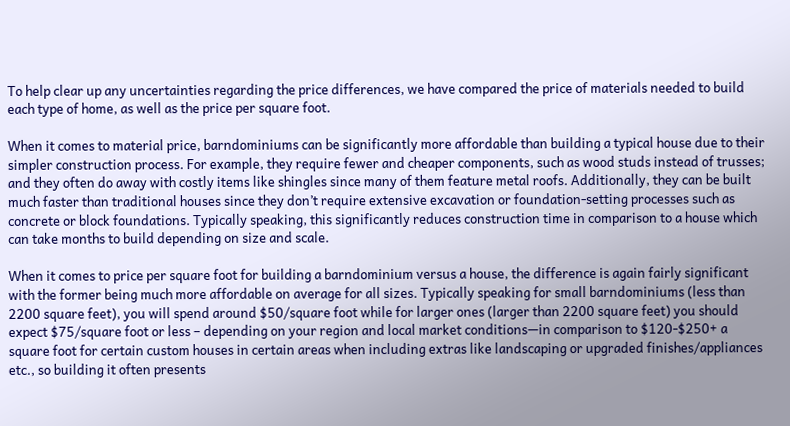To help clear up any uncertainties regarding the price differences, we have compared the price of materials needed to build each type of home, as well as the price per square foot.

When it comes to material price, barndominiums can be significantly more affordable than building a typical house due to their simpler construction process. For example, they require fewer and cheaper components, such as wood studs instead of trusses; and they often do away with costly items like shingles since many of them feature metal roofs. Additionally, they can be built much faster than traditional houses since they don’t require extensive excavation or foundation-setting processes such as concrete or block foundations. Typically speaking, this significantly reduces construction time in comparison to a house which can take months to build depending on size and scale.

When it comes to price per square foot for building a barndominium versus a house, the difference is again fairly significant with the former being much more affordable on average for all sizes. Typically speaking for small barndominiums (less than 2200 square feet), you will spend around $50/square foot while for larger ones (larger than 2200 square feet) you should expect $75/square foot or less – depending on your region and local market conditions—in comparison to $120-$250+ a square foot for certain custom houses in certain areas when including extras like landscaping or upgraded finishes/appliances etc., so building it often presents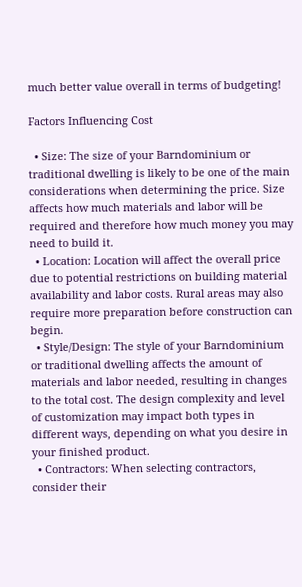much better value overall in terms of budgeting!

Factors Influencing Cost

  • Size: The size of your Barndominium or traditional dwelling is likely to be one of the main considerations when determining the price. Size affects how much materials and labor will be required and therefore how much money you may need to build it.
  • Location: Location will affect the overall price due to potential restrictions on building material availability and labor costs. Rural areas may also require more preparation before construction can begin.
  • Style/Design: The style of your Barndominium or traditional dwelling affects the amount of materials and labor needed, resulting in changes to the total cost. The design complexity and level of customization may impact both types in different ways, depending on what you desire in your finished product.
  • Contractors: When selecting contractors, consider their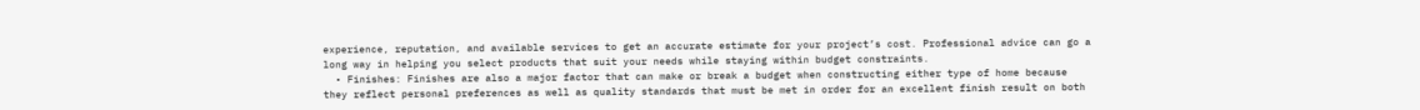experience, reputation, and available services to get an accurate estimate for your project’s cost. Professional advice can go a long way in helping you select products that suit your needs while staying within budget constraints.
  • Finishes: Finishes are also a major factor that can make or break a budget when constructing either type of home because they reflect personal preferences as well as quality standards that must be met in order for an excellent finish result on both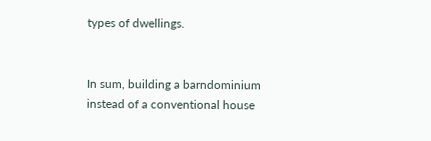types of dwellings.


In sum, building a barndominium instead of a conventional house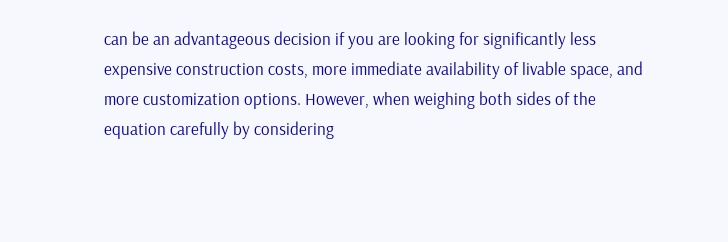can be an advantageous decision if you are looking for significantly less expensive construction costs, more immediate availability of livable space, and more customization options. However, when weighing both sides of the equation carefully by considering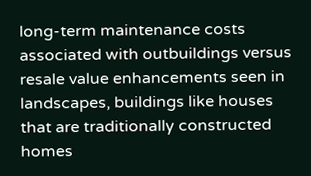long-term maintenance costs associated with outbuildings versus resale value enhancements seen in landscapes, buildings like houses that are traditionally constructed homes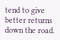tend to give better returns down the road.